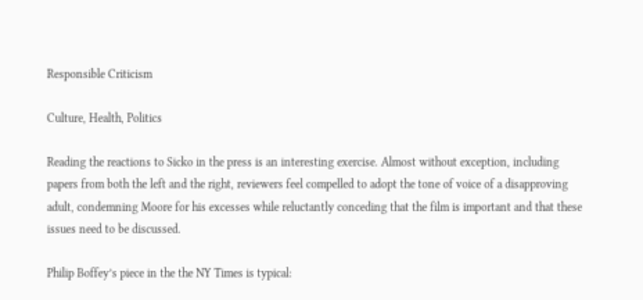Responsible Criticism

Culture, Health, Politics

Reading the reactions to Sicko in the press is an interesting exercise. Almost without exception, including papers from both the left and the right, reviewers feel compelled to adopt the tone of voice of a disapproving adult, condemning Moore for his excesses while reluctantly conceding that the film is important and that these issues need to be discussed.

Philip Boffey’s piece in the the NY Times is typical: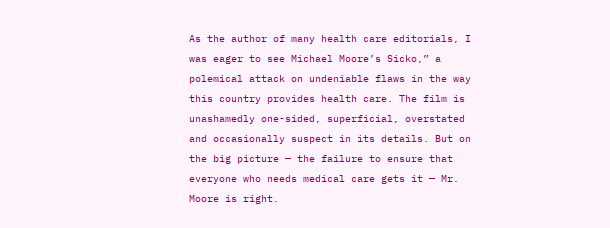As the author of many health care editorials, I was eager to see Michael Moore’s Sicko,” a polemical attack on undeniable flaws in the way this country provides health care. The film is unashamedly one-sided, superficial, overstated and occasionally suspect in its details. But on the big picture — the failure to ensure that everyone who needs medical care gets it — Mr. Moore is right.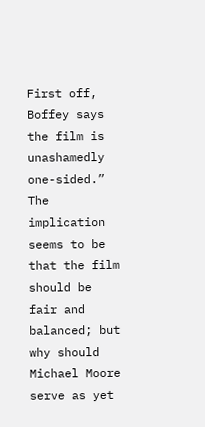First off, Boffey says the film is unashamedly one-sided.” The implication seems to be that the film should be fair and balanced; but why should Michael Moore serve as yet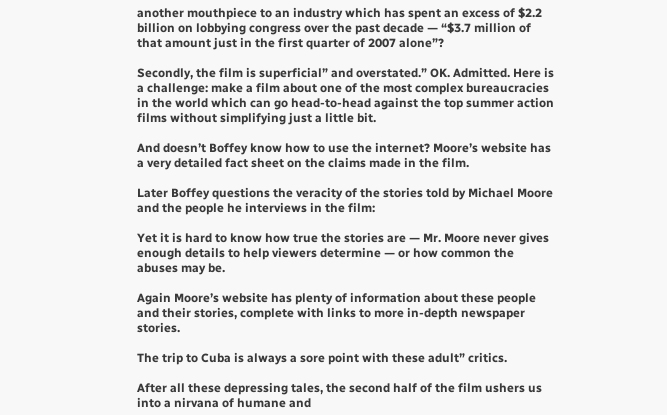another mouthpiece to an industry which has spent an excess of $2.2 billion on lobbying congress over the past decade — “$3.7 million of that amount just in the first quarter of 2007 alone”?

Secondly, the film is superficial” and overstated.” OK. Admitted. Here is a challenge: make a film about one of the most complex bureaucracies in the world which can go head-to-head against the top summer action films without simplifying just a little bit.

And doesn’t Boffey know how to use the internet? Moore’s website has a very detailed fact sheet on the claims made in the film.

Later Boffey questions the veracity of the stories told by Michael Moore and the people he interviews in the film:

Yet it is hard to know how true the stories are — Mr. Moore never gives enough details to help viewers determine — or how common the abuses may be.

Again Moore’s website has plenty of information about these people and their stories, complete with links to more in-depth newspaper stories.

The trip to Cuba is always a sore point with these adult” critics.

After all these depressing tales, the second half of the film ushers us into a nirvana of humane and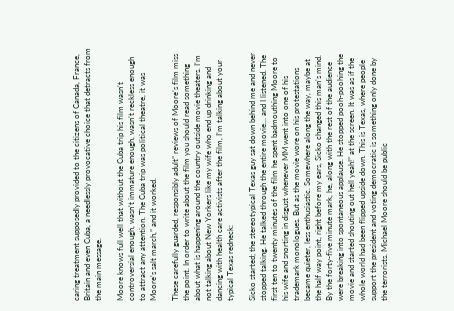caring treatment supposedly provided to the citizens of Canada, France, Britain and even Cuba, a needlessly provocative choice that detracts from the main message.

Moore knows full well that without the Cuba trip his film wasn’t controversial enough, wasn’t immature enough, wasn’t reckless enough to attract any attention. The Cuba trip was political theatre, it was Moore’s salt march,” and it worked.

These carefully guarded, responsibly adult” reviews of Moore’s film miss the point. In order to write about the film you should read something about what is happening around the country outside movie theaters. I’m not talking about New Yorkers like my wife who end up drinking and dancing with health care activists after the film, I’m talking about your typical Texas redneck:

Sicko started; the stereotypical Texas guy sat down behind me and never stopped talking. He talked through the entire movie… and I listened. The first ten to twenty minutes of the film he spent badmouthing Moore to his wife and snorting in disgust whenever MM went into one of his trademark monologues. But as the movie wore on his protestations became quieter, less enthusiastic. Somewhere along the way, maybe at the half way point, right before my ears, Sicko changed this man’s mind. By the forty-five minute mark, he, along with the rest of the audience were breaking into spontaneous applause. He stopped pooh-poohing the movie and started shouting out hell yeah!” at the screen. It was as if the whole world had been flipped upside down. This is Texas, where people support the president and voting democratic is something only done by the terrorists. Michael Moore should be public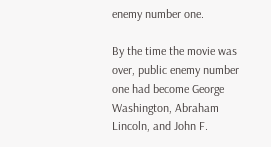enemy number one.

By the time the movie was over, public enemy number one had become George Washington, Abraham Lincoln, and John F.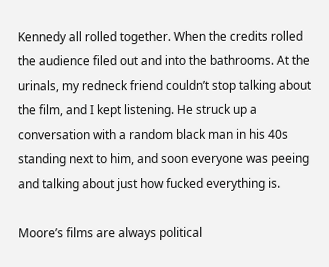Kennedy all rolled together. When the credits rolled the audience filed out and into the bathrooms. At the urinals, my redneck friend couldn’t stop talking about the film, and I kept listening. He struck up a conversation with a random black man in his 40s standing next to him, and soon everyone was peeing and talking about just how fucked everything is.

Moore’s films are always political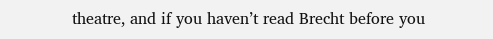theatre, and if you haven’t read Brecht before you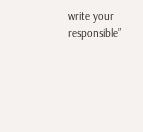write your responsible”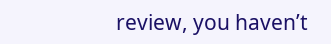review, you haven’t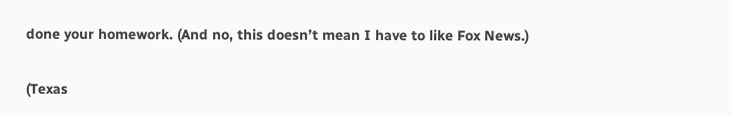done your homework. (And no, this doesn’t mean I have to like Fox News.)

(Texas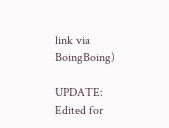link via BoingBoing)

UPDATE: Edited for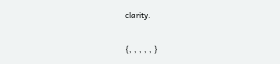clarity.

{, , , , , }